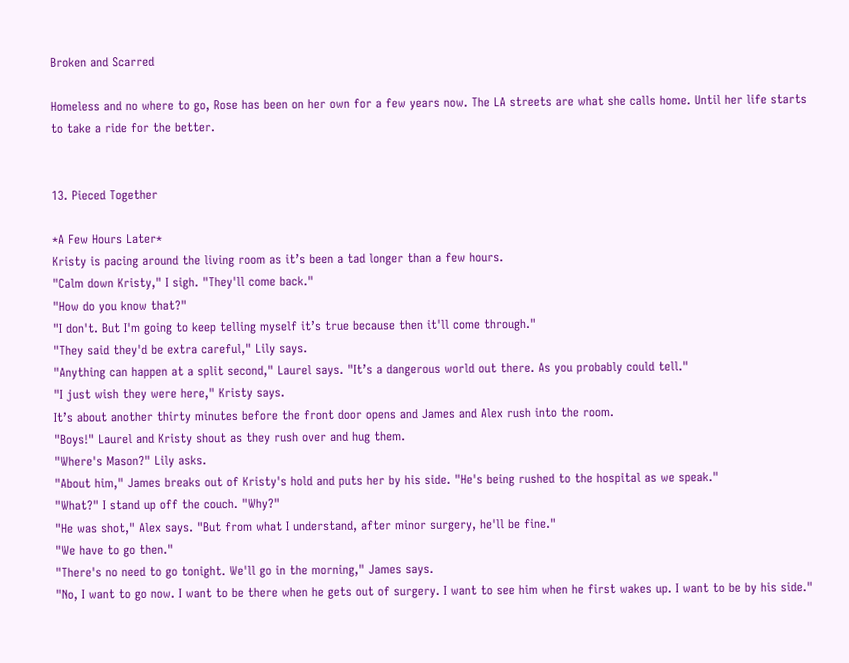Broken and Scarred

Homeless and no where to go, Rose has been on her own for a few years now. The LA streets are what she calls home. Until her life starts to take a ride for the better.


13. Pieced Together

*A Few Hours Later*
Kristy is pacing around the living room as it’s been a tad longer than a few hours.
"Calm down Kristy," I sigh. "They'll come back."
"How do you know that?"
"I don't. But I'm going to keep telling myself it’s true because then it'll come through."
"They said they'd be extra careful," Lily says.
"Anything can happen at a split second," Laurel says. "It’s a dangerous world out there. As you probably could tell."
"I just wish they were here," Kristy says.
It’s about another thirty minutes before the front door opens and James and Alex rush into the room.
"Boys!" Laurel and Kristy shout as they rush over and hug them.
"Where's Mason?" Lily asks.
"About him," James breaks out of Kristy's hold and puts her by his side. "He's being rushed to the hospital as we speak."
"What?" I stand up off the couch. "Why?"
"He was shot," Alex says. "But from what I understand, after minor surgery, he'll be fine."
"We have to go then."
"There's no need to go tonight. We'll go in the morning," James says.
"No, I want to go now. I want to be there when he gets out of surgery. I want to see him when he first wakes up. I want to be by his side."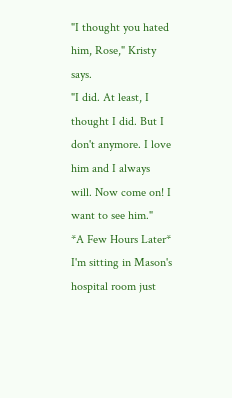"I thought you hated him, Rose," Kristy says.
"I did. At least, I thought I did. But I don't anymore. I love him and I always will. Now come on! I want to see him."
*A Few Hours Later*
I'm sitting in Mason's hospital room just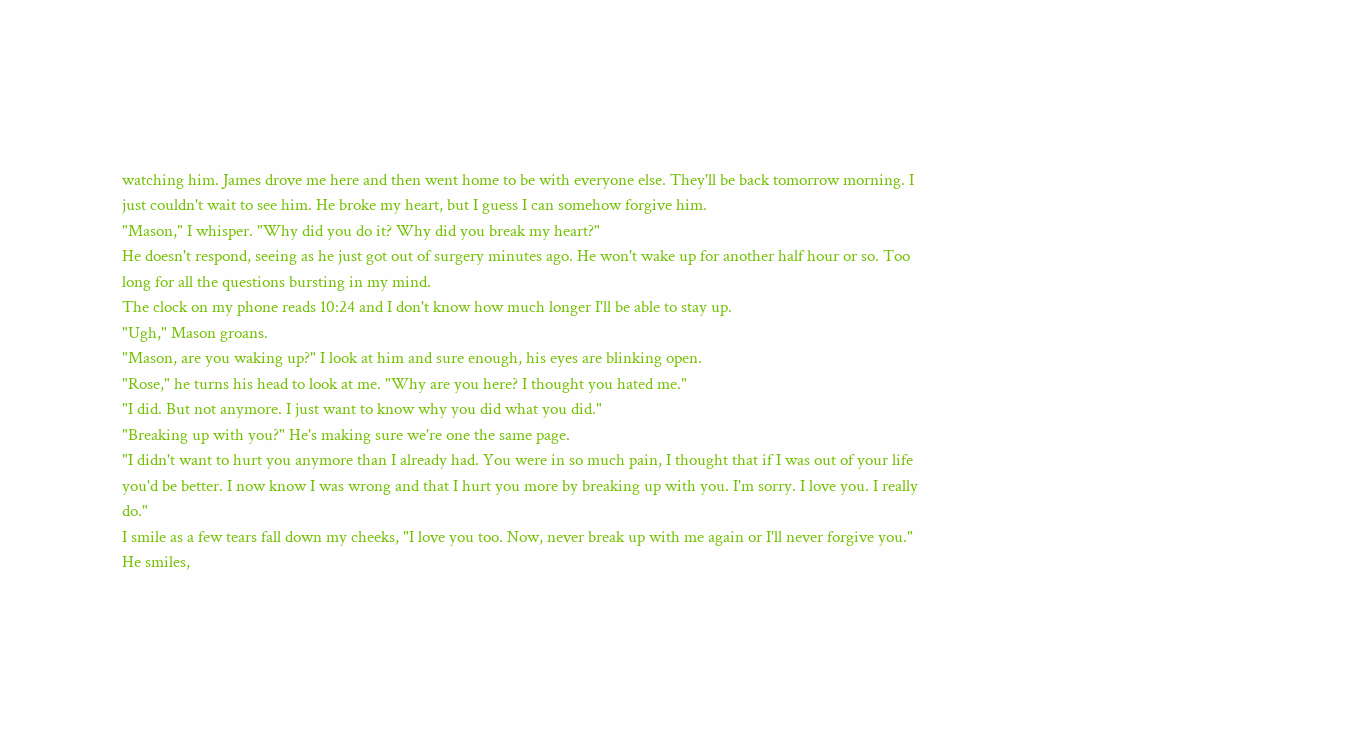watching him. James drove me here and then went home to be with everyone else. They'll be back tomorrow morning. I just couldn't wait to see him. He broke my heart, but I guess I can somehow forgive him.
"Mason," I whisper. "Why did you do it? Why did you break my heart?"
He doesn't respond, seeing as he just got out of surgery minutes ago. He won't wake up for another half hour or so. Too long for all the questions bursting in my mind.
The clock on my phone reads 10:24 and I don't know how much longer I'll be able to stay up.
"Ugh," Mason groans.
"Mason, are you waking up?" I look at him and sure enough, his eyes are blinking open.
"Rose," he turns his head to look at me. "Why are you here? I thought you hated me."
"I did. But not anymore. I just want to know why you did what you did."
"Breaking up with you?" He's making sure we're one the same page.
"I didn't want to hurt you anymore than I already had. You were in so much pain, I thought that if I was out of your life you'd be better. I now know I was wrong and that I hurt you more by breaking up with you. I'm sorry. I love you. I really do."
I smile as a few tears fall down my cheeks, "I love you too. Now, never break up with me again or I'll never forgive you."
He smiles,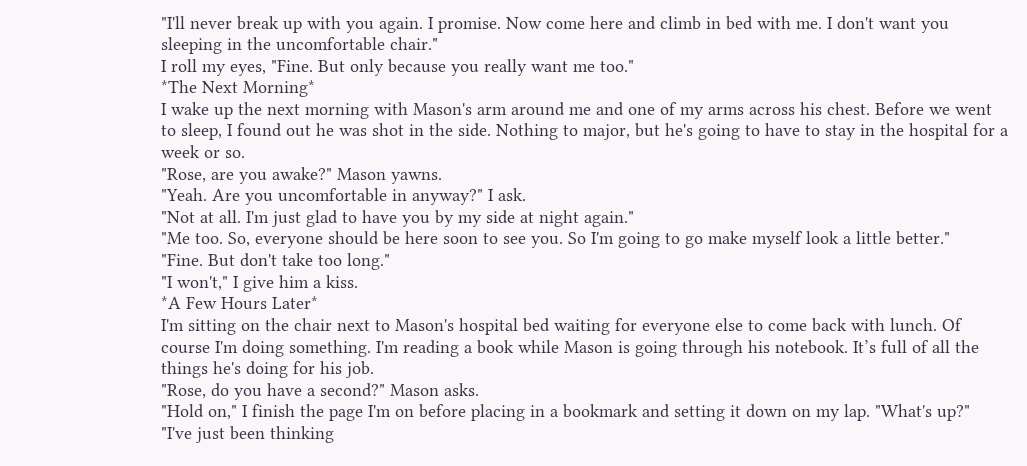"I'll never break up with you again. I promise. Now come here and climb in bed with me. I don't want you sleeping in the uncomfortable chair."
I roll my eyes, "Fine. But only because you really want me too."
*The Next Morning*
I wake up the next morning with Mason's arm around me and one of my arms across his chest. Before we went to sleep, I found out he was shot in the side. Nothing to major, but he's going to have to stay in the hospital for a week or so.
"Rose, are you awake?" Mason yawns.
"Yeah. Are you uncomfortable in anyway?" I ask.
"Not at all. I'm just glad to have you by my side at night again."
"Me too. So, everyone should be here soon to see you. So I'm going to go make myself look a little better."
"Fine. But don't take too long."
"I won't," I give him a kiss.
*A Few Hours Later*
I'm sitting on the chair next to Mason's hospital bed waiting for everyone else to come back with lunch. Of course I'm doing something. I'm reading a book while Mason is going through his notebook. It’s full of all the things he's doing for his job.
"Rose, do you have a second?" Mason asks.
"Hold on," I finish the page I'm on before placing in a bookmark and setting it down on my lap. "What's up?"
"I've just been thinking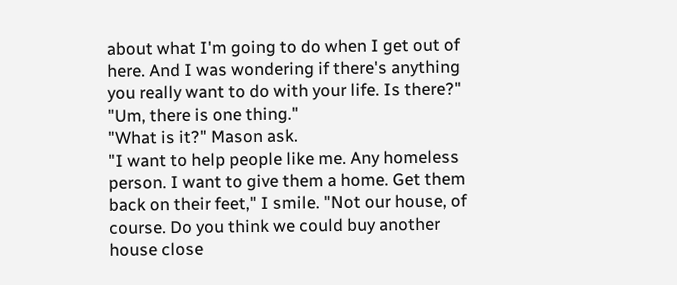about what I'm going to do when I get out of here. And I was wondering if there's anything you really want to do with your life. Is there?"
"Um, there is one thing."
"What is it?" Mason ask.
"I want to help people like me. Any homeless person. I want to give them a home. Get them back on their feet," I smile. "Not our house, of course. Do you think we could buy another house close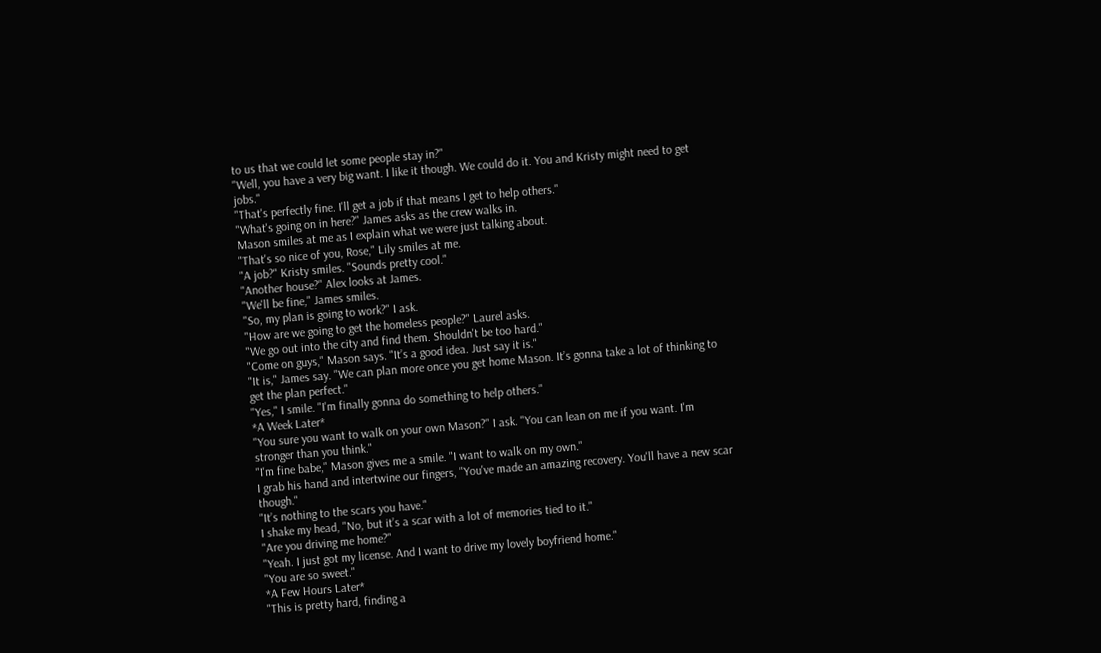to us that we could let some people stay in?"
"Well, you have a very big want. I like it though. We could do it. You and Kristy might need to get jobs."
"That's perfectly fine. I'll get a job if that means I get to help others."
"What's going on in here?" James asks as the crew walks in.
Mason smiles at me as I explain what we were just talking about.
"That's so nice of you, Rose," Lily smiles at me.
"A job?" Kristy smiles. "Sounds pretty cool."
"Another house?" Alex looks at James.
"We'll be fine," James smiles.
"So, my plan is going to work?" I ask.
"How are we going to get the homeless people?" Laurel asks.
"We go out into the city and find them. Shouldn't be too hard."
"Come on guys," Mason says. "It’s a good idea. Just say it is."
"It is," James say. "We can plan more once you get home Mason. It’s gonna take a lot of thinking to get the plan perfect."
"Yes," I smile. "I'm finally gonna do something to help others."
*A Week Later*
"You sure you want to walk on your own Mason?" I ask. "You can lean on me if you want. I'm stronger than you think."
"I'm fine babe," Mason gives me a smile. "I want to walk on my own."
I grab his hand and intertwine our fingers, "You've made an amazing recovery. You'll have a new scar though."
"It’s nothing to the scars you have."
I shake my head, "No, but it’s a scar with a lot of memories tied to it."
"Are you driving me home?"
"Yeah. I just got my license. And I want to drive my lovely boyfriend home."
"You are so sweet."
*A Few Hours Later*
"This is pretty hard, finding a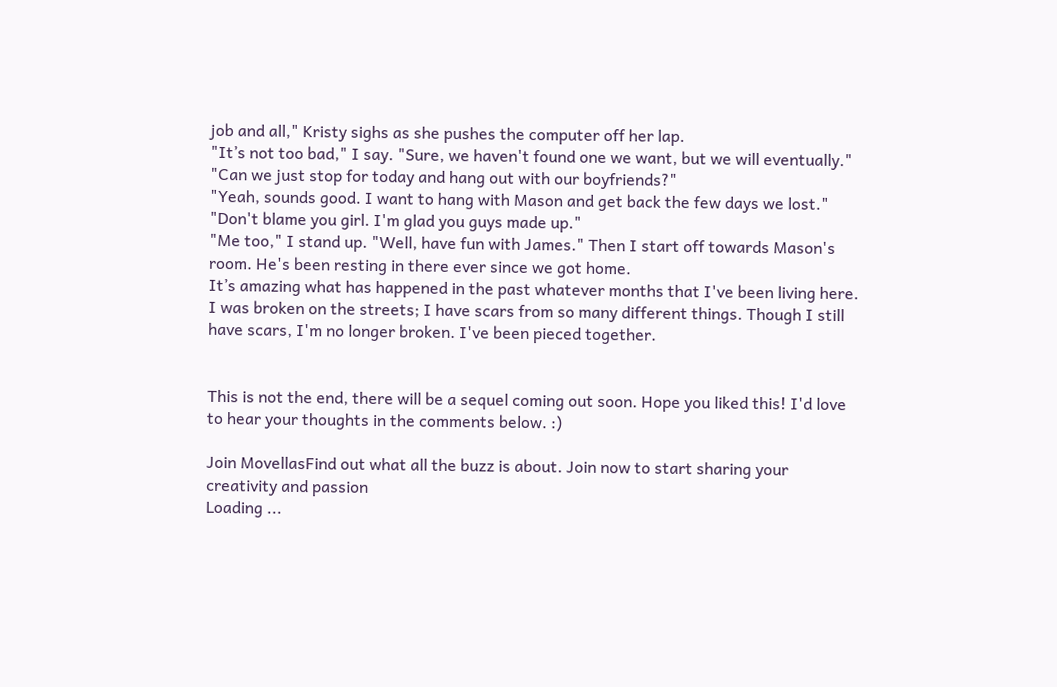job and all," Kristy sighs as she pushes the computer off her lap.
"It’s not too bad," I say. "Sure, we haven't found one we want, but we will eventually."
"Can we just stop for today and hang out with our boyfriends?"
"Yeah, sounds good. I want to hang with Mason and get back the few days we lost."
"Don't blame you girl. I'm glad you guys made up."
"Me too," I stand up. "Well, have fun with James." Then I start off towards Mason's room. He's been resting in there ever since we got home.
It’s amazing what has happened in the past whatever months that I've been living here. I was broken on the streets; I have scars from so many different things. Though I still have scars, I'm no longer broken. I've been pieced together.


This is not the end, there will be a sequel coming out soon. Hope you liked this! I'd love to hear your thoughts in the comments below. :)

Join MovellasFind out what all the buzz is about. Join now to start sharing your creativity and passion
Loading ...